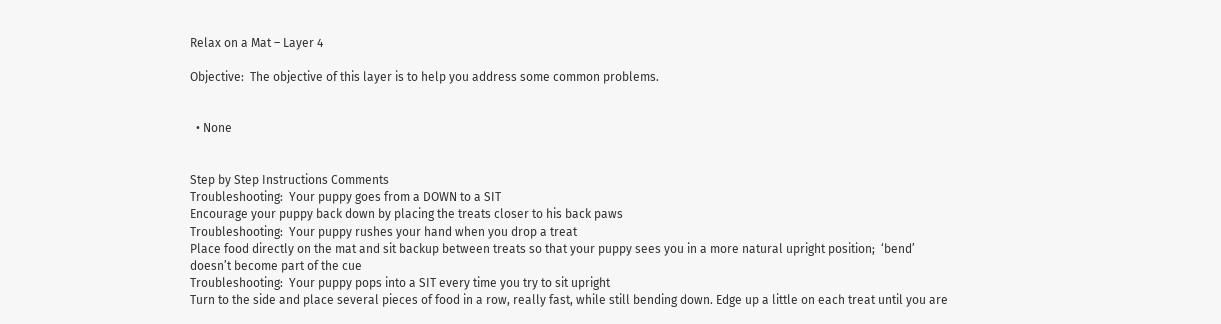Relax on a Mat – Layer 4

Objective:  The objective of this layer is to help you address some common problems.


  • None


Step by Step Instructions Comments
Troubleshooting:  Your puppy goes from a DOWN to a SIT
Encourage your puppy back down by placing the treats closer to his back paws
Troubleshooting:  Your puppy rushes your hand when you drop a treat
Place food directly on the mat and sit backup between treats so that your puppy sees you in a more natural upright position;  ‘bend’ doesn’t become part of the cue
Troubleshooting:  Your puppy pops into a SIT every time you try to sit upright
Turn to the side and place several pieces of food in a row, really fast, while still bending down. Edge up a little on each treat until you are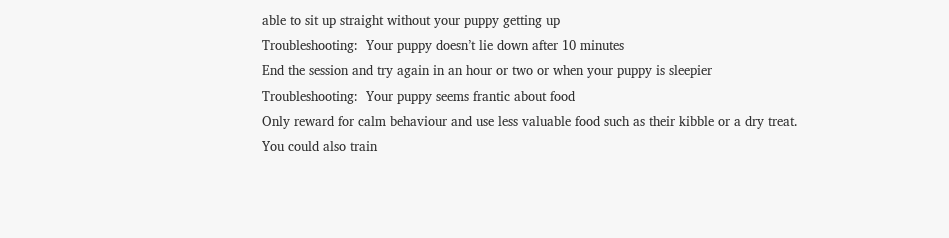able to sit up straight without your puppy getting up
Troubleshooting:  Your puppy doesn’t lie down after 10 minutes
End the session and try again in an hour or two or when your puppy is sleepier
Troubleshooting:  Your puppy seems frantic about food
Only reward for calm behaviour and use less valuable food such as their kibble or a dry treat.  You could also train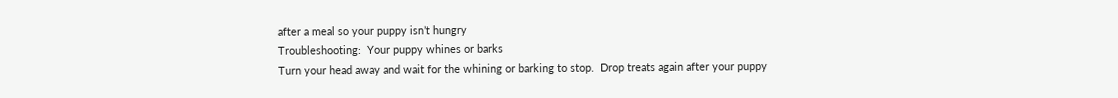after a meal so your puppy isn’t hungry
Troubleshooting:  Your puppy whines or barks
Turn your head away and wait for the whining or barking to stop.  Drop treats again after your puppy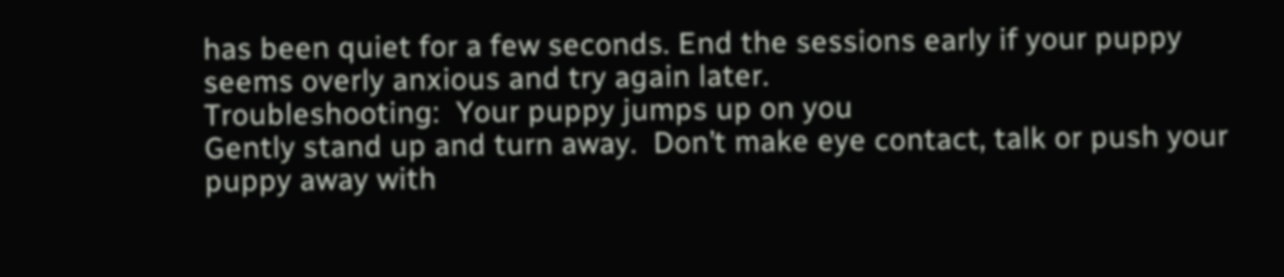has been quiet for a few seconds. End the sessions early if your puppy seems overly anxious and try again later.
Troubleshooting:  Your puppy jumps up on you
Gently stand up and turn away.  Don’t make eye contact, talk or push your puppy away with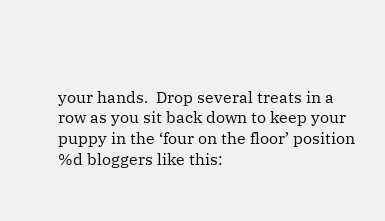your hands.  Drop several treats in a row as you sit back down to keep your puppy in the ‘four on the floor’ position
%d bloggers like this: